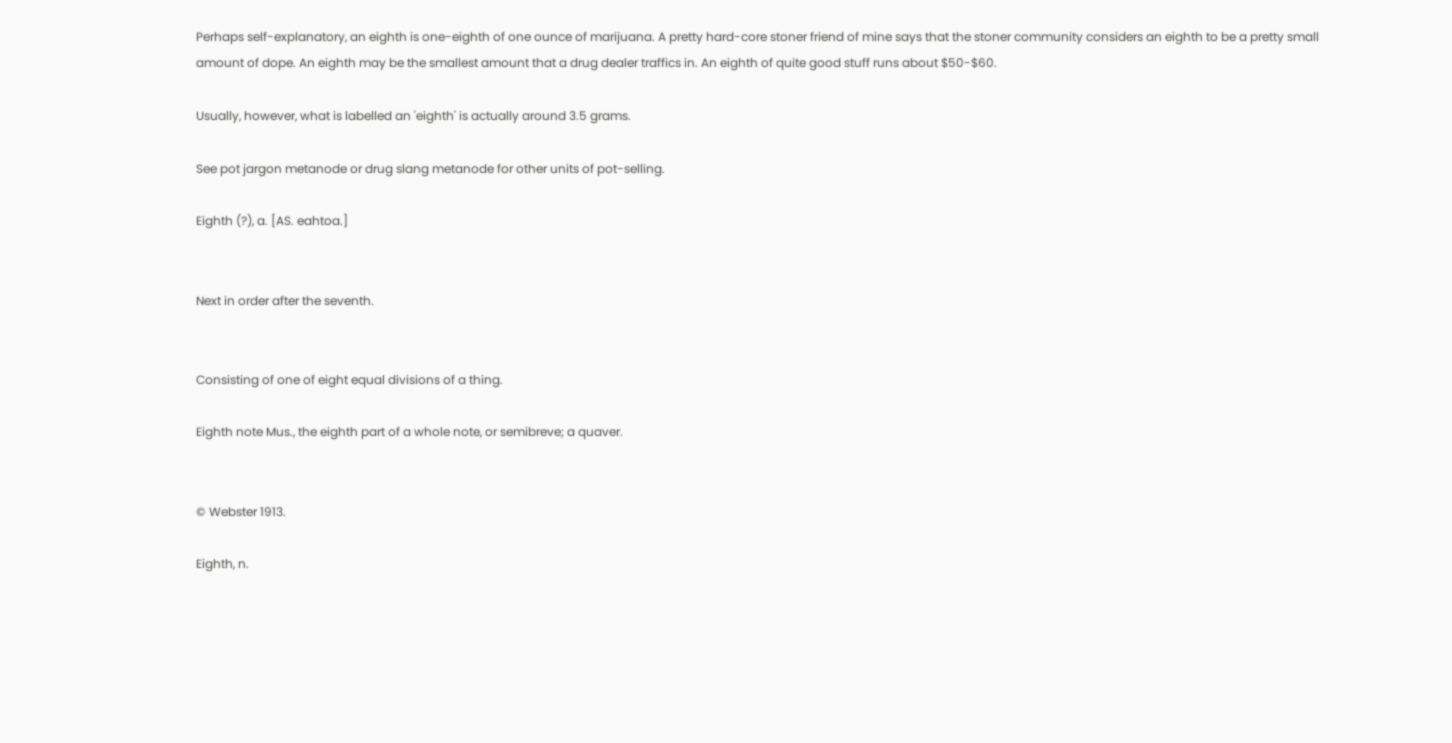Perhaps self-explanatory, an eighth is one-eighth of one ounce of marijuana. A pretty hard-core stoner friend of mine says that the stoner community considers an eighth to be a pretty small amount of dope. An eighth may be the smallest amount that a drug dealer traffics in. An eighth of quite good stuff runs about $50-$60.

Usually, however, what is labelled an 'eighth' is actually around 3.5 grams.

See pot jargon metanode or drug slang metanode for other units of pot-selling.

Eighth (?), a. [AS. eahtoa.]


Next in order after the seventh.


Consisting of one of eight equal divisions of a thing.

Eighth note Mus., the eighth part of a whole note, or semibreve; a quaver.


© Webster 1913.

Eighth, n.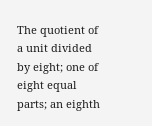The quotient of a unit divided by eight; one of eight equal parts; an eighth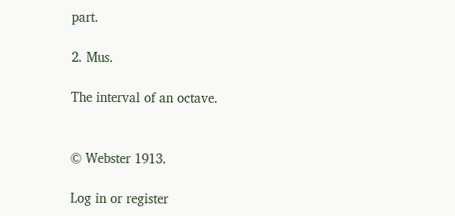part.

2. Mus.

The interval of an octave.


© Webster 1913.

Log in or register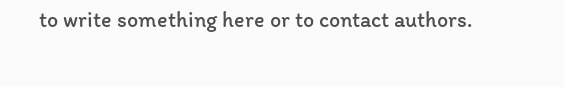to write something here or to contact authors.